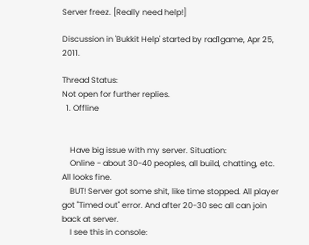Server freez. [Really need help!]

Discussion in 'Bukkit Help' started by rad1game, Apr 25, 2011.

Thread Status:
Not open for further replies.
  1. Offline


    Have big issue with my server. Situation:
    Online - about 30-40 peoples, all build, chatting, etc. All looks fine.
    BUT! Server got some shit, like time stopped. All player got "Timed out" error. And after 20-30 sec all can join back at server.
    I see this in console: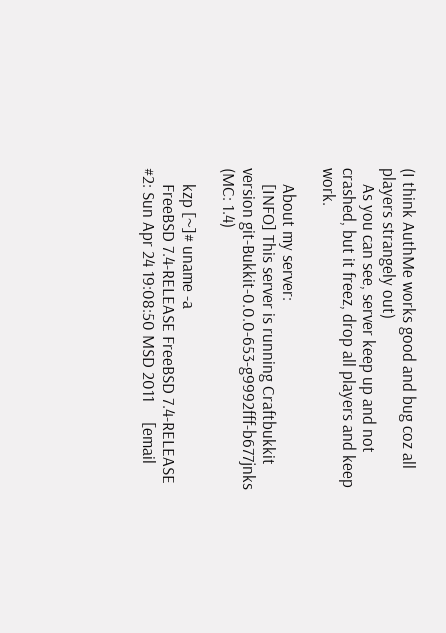(I think AuthMe works good and bug coz all players strangely out)
    As you can see, server keep up and not crashed, but it freez, drop all players and keep work.

    About my server:
    [INFO] This server is running Craftbukkit version git-Bukkit-0.0.0-653-g9992fff-b677jnks (MC: 1.4)

    kzp [~]# uname -a
    FreeBSD 7.4-RELEASE FreeBSD 7.4-RELEASE #2: Sun Apr 24 19:08:50 MSD 2011     [email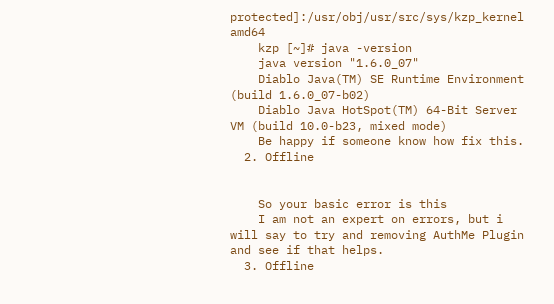protected]:/usr/obj/usr/src/sys/kzp_kernel  amd64
    kzp [~]# java -version
    java version "1.6.0_07"
    Diablo Java(TM) SE Runtime Environment (build 1.6.0_07-b02)
    Diablo Java HotSpot(TM) 64-Bit Server VM (build 10.0-b23, mixed mode)
    Be happy if someone know how fix this.
  2. Offline


    So your basic error is this
    I am not an expert on errors, but i will say to try and removing AuthMe Plugin and see if that helps.
  3. Offline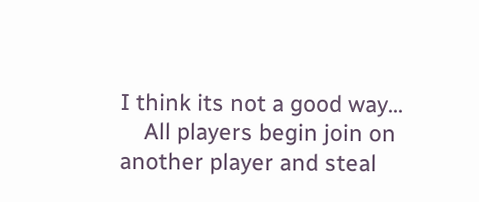I think its not a good way...
    All players begin join on another player and steal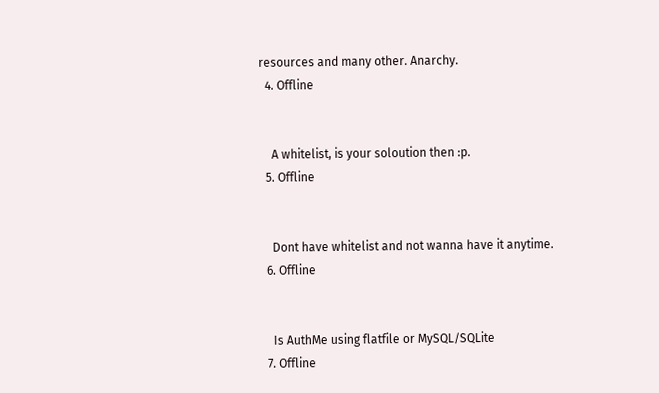resources and many other. Anarchy.
  4. Offline


    A whitelist, is your soloution then :p.
  5. Offline


    Dont have whitelist and not wanna have it anytime.
  6. Offline


    Is AuthMe using flatfile or MySQL/SQLite
  7. Offline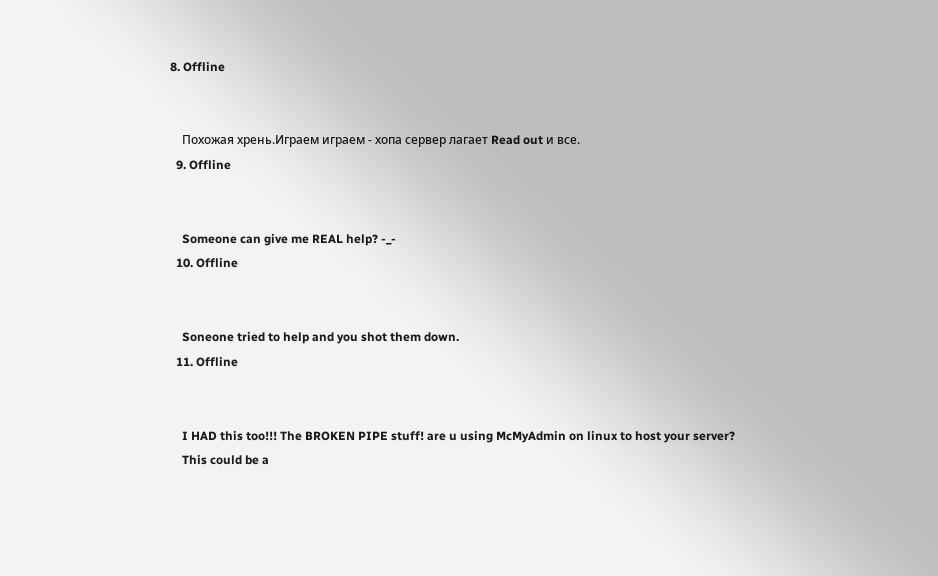8. Offline


    Похожая хрень.Играем играем - хопа сервер лагает Read out и все.
  9. Offline


    Someone can give me REAL help? -_-
  10. Offline


    Soneone tried to help and you shot them down.
  11. Offline


    I HAD this too!!! The BROKEN PIPE stuff! are u using McMyAdmin on linux to host your server?
    This could be a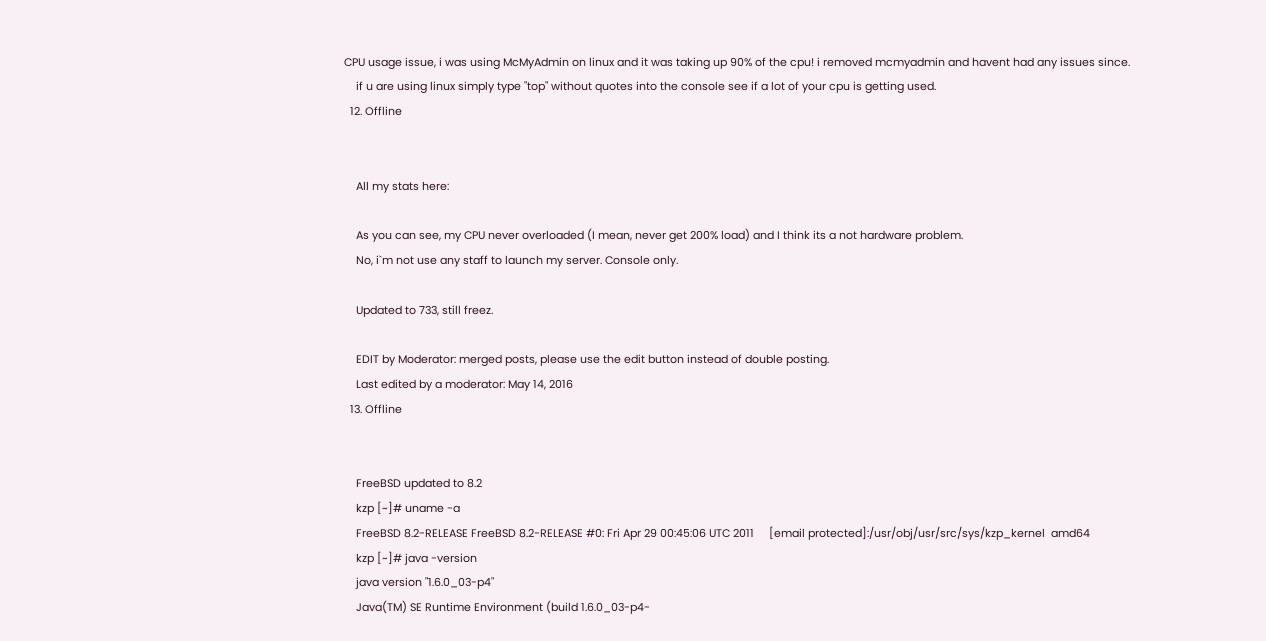CPU usage issue, i was using McMyAdmin on linux and it was taking up 90% of the cpu! i removed mcmyadmin and havent had any issues since.
    if u are using linux simply type "top" without quotes into the console see if a lot of your cpu is getting used.
  12. Offline


    All my stats here:

    As you can see, my CPU never overloaded (I mean, never get 200% load) and I think its a not hardware problem.
    No, i`m not use any staff to launch my server. Console only.

    Updated to 733, still freez.

    EDIT by Moderator: merged posts, please use the edit button instead of double posting.
    Last edited by a moderator: May 14, 2016
  13. Offline


    FreeBSD updated to 8.2
    kzp [~]# uname -a
    FreeBSD 8.2-RELEASE FreeBSD 8.2-RELEASE #0: Fri Apr 29 00:45:06 UTC 2011     [email protected]:/usr/obj/usr/src/sys/kzp_kernel  amd64
    kzp [~]# java -version
    java version "1.6.0_03-p4"
    Java(TM) SE Runtime Environment (build 1.6.0_03-p4-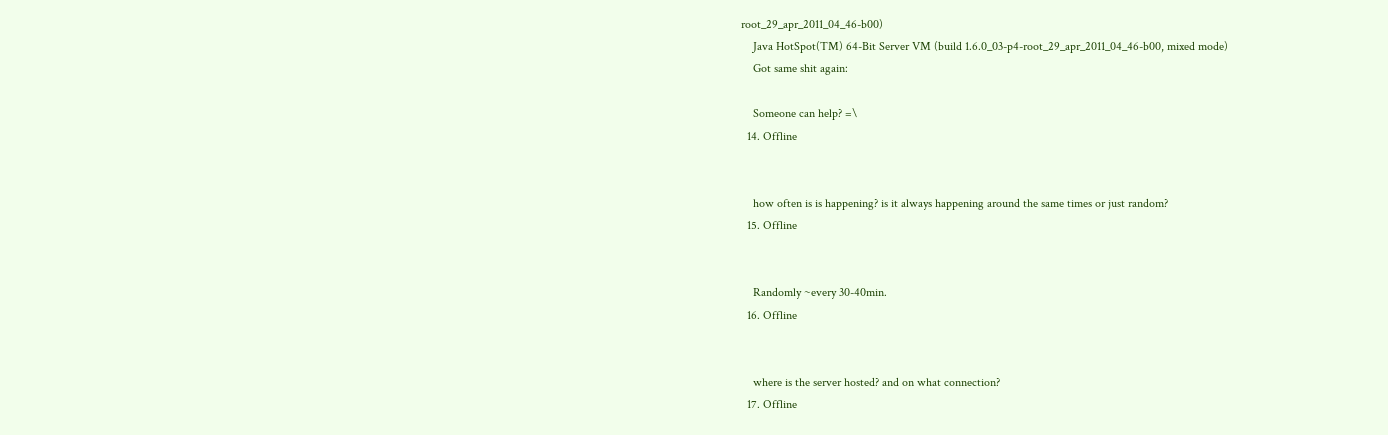root_29_apr_2011_04_46-b00)
    Java HotSpot(TM) 64-Bit Server VM (build 1.6.0_03-p4-root_29_apr_2011_04_46-b00, mixed mode)
    Got same shit again:

    Someone can help? =\
  14. Offline


    how often is is happening? is it always happening around the same times or just random?
  15. Offline


    Randomly ~every 30-40min.
  16. Offline


    where is the server hosted? and on what connection?
  17. Offline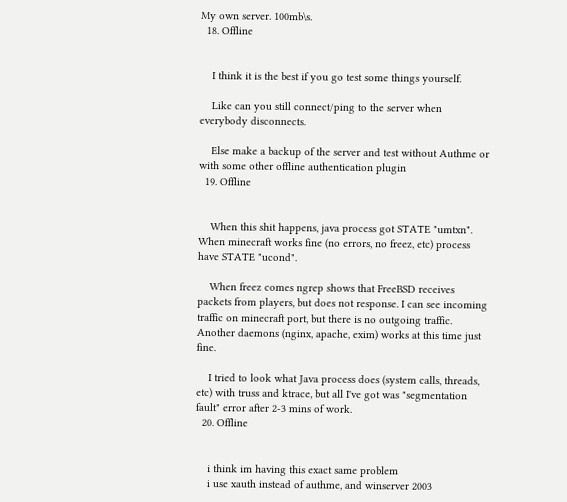My own server. 100mb\s.
  18. Offline


    I think it is the best if you go test some things yourself.

    Like can you still connect/ping to the server when everybody disconnects.

    Else make a backup of the server and test without Authme or with some other offline authentication plugin
  19. Offline


    When this shit happens, java process got STATE "umtxn". When minecraft works fine (no errors, no freez, etc) process have STATE "ucond".

    When freez comes ngrep shows that FreeBSD receives packets from players, but does not response. I can see incoming traffic on minecraft port, but there is no outgoing traffic. Another daemons (nginx, apache, exim) works at this time just fine.

    I tried to look what Java process does (system calls, threads, etc) with truss and ktrace, but all I've got was "segmentation fault" error after 2-3 mins of work.
  20. Offline


    i think im having this exact same problem
    i use xauth instead of authme, and winserver 2003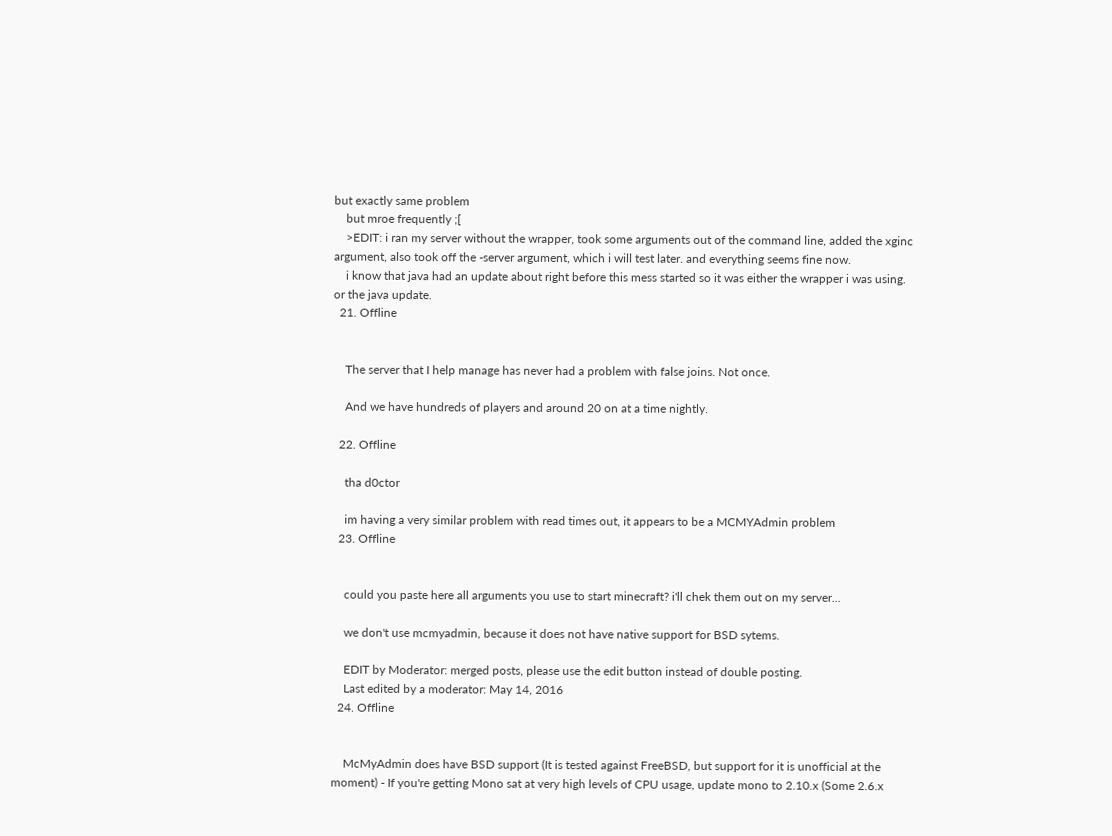but exactly same problem
    but mroe frequently ;[
    >EDIT: i ran my server without the wrapper, took some arguments out of the command line, added the xginc argument, also took off the -server argument, which i will test later. and everything seems fine now.
    i know that java had an update about right before this mess started so it was either the wrapper i was using. or the java update.
  21. Offline


    The server that I help manage has never had a problem with false joins. Not once.

    And we have hundreds of players and around 20 on at a time nightly.

  22. Offline

    tha d0ctor

    im having a very similar problem with read times out, it appears to be a MCMYAdmin problem
  23. Offline


    could you paste here all arguments you use to start minecraft? i'll chek them out on my server...

    we don't use mcmyadmin, because it does not have native support for BSD sytems.

    EDIT by Moderator: merged posts, please use the edit button instead of double posting.
    Last edited by a moderator: May 14, 2016
  24. Offline


    McMyAdmin does have BSD support (It is tested against FreeBSD, but support for it is unofficial at the moment) - If you're getting Mono sat at very high levels of CPU usage, update mono to 2.10.x (Some 2.6.x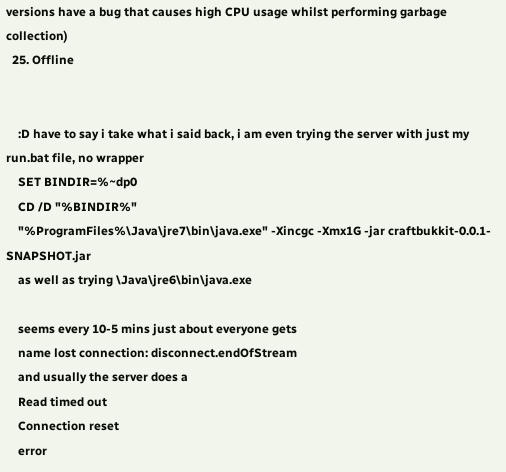versions have a bug that causes high CPU usage whilst performing garbage collection)
  25. Offline


    :D have to say i take what i said back, i am even trying the server with just my run.bat file, no wrapper
    SET BINDIR=%~dp0
    CD /D "%BINDIR%"
    "%ProgramFiles%\Java\jre7\bin\java.exe" -Xincgc -Xmx1G -jar craftbukkit-0.0.1-SNAPSHOT.jar
    as well as trying \Java\jre6\bin\java.exe

    seems every 10-5 mins just about everyone gets
    name lost connection: disconnect.endOfStream
    and usually the server does a
    Read timed out
    Connection reset
    error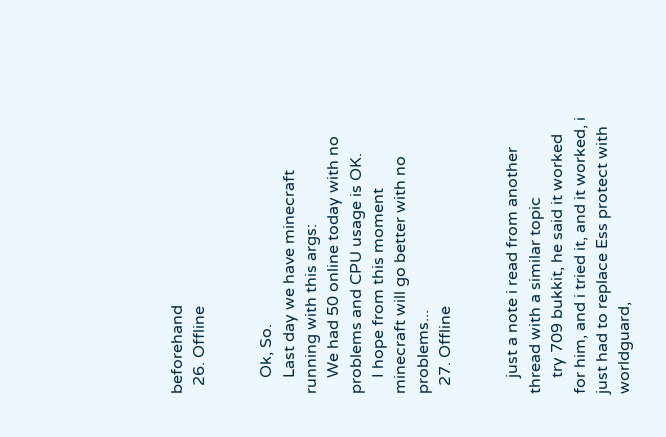beforehand
  26. Offline


    Ok, So.
    Last day we have minecraft running with this args:
    We had 50 online today with no problems and CPU usage is OK.
    I hope from this moment minecraft will go better with no problems...
  27. Offline


    just a note i read from another thread with a similar topic
    try 709 bukkit, he said it worked for him, and i tried it, and it worked, i just had to replace Ess protect with worldguard,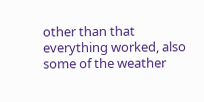other than that everything worked, also some of the weather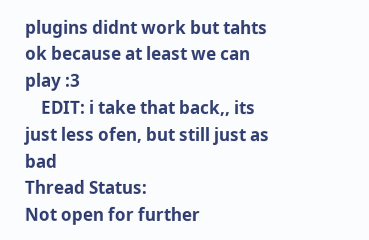plugins didnt work but tahts ok because at least we can play :3
    EDIT: i take that back,, its just less ofen, but still just as bad
Thread Status:
Not open for further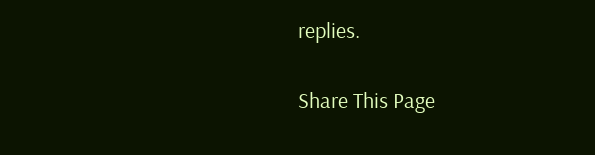replies.

Share This Page